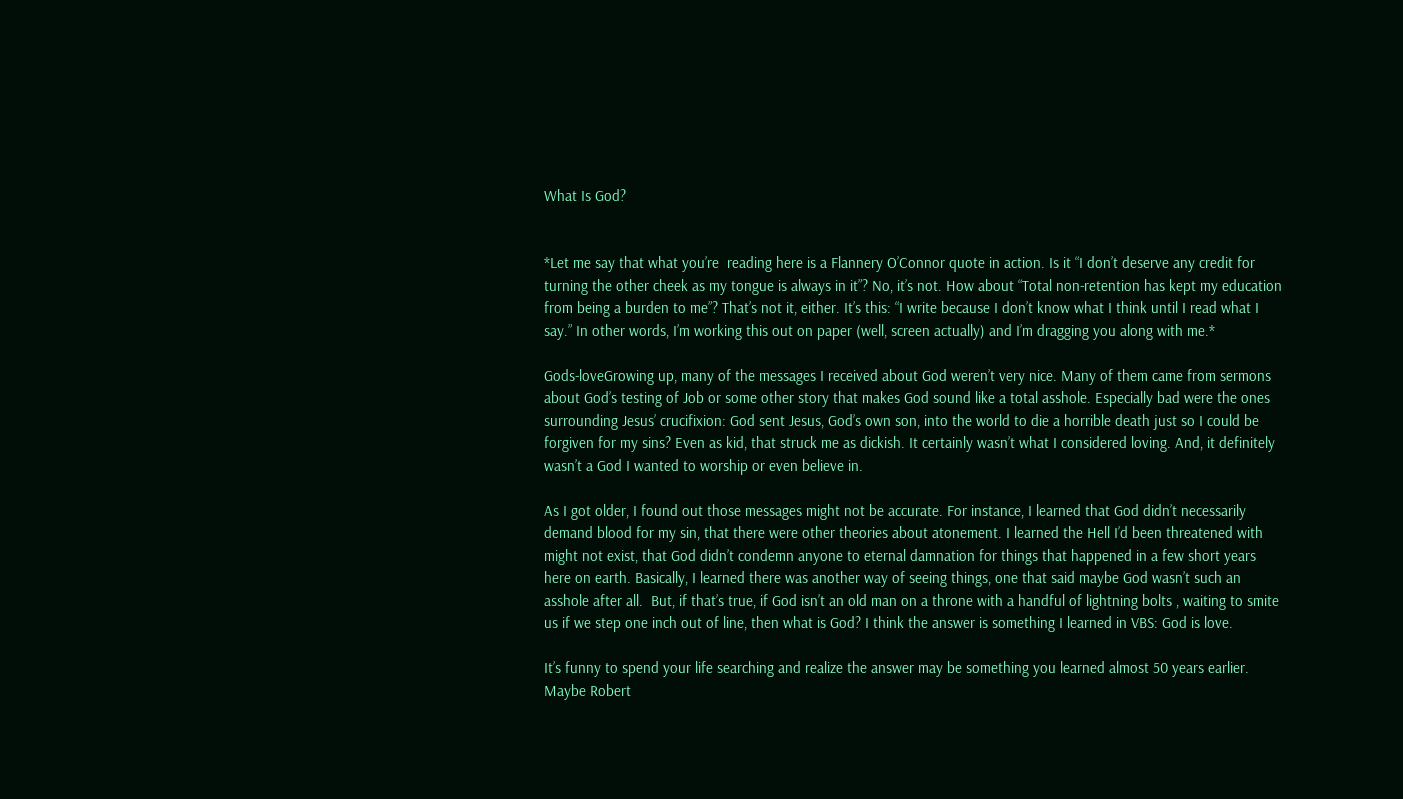What Is God?


*Let me say that what you’re  reading here is a Flannery O’Connor quote in action. Is it “I don’t deserve any credit for turning the other cheek as my tongue is always in it”? No, it’s not. How about “Total non-retention has kept my education from being a burden to me”? That’s not it, either. It’s this: “I write because I don’t know what I think until I read what I say.” In other words, I’m working this out on paper (well, screen actually) and I’m dragging you along with me.*

Gods-loveGrowing up, many of the messages I received about God weren’t very nice. Many of them came from sermons about God’s testing of Job or some other story that makes God sound like a total asshole. Especially bad were the ones surrounding Jesus’ crucifixion: God sent Jesus, God’s own son, into the world to die a horrible death just so I could be forgiven for my sins? Even as kid, that struck me as dickish. It certainly wasn’t what I considered loving. And, it definitely wasn’t a God I wanted to worship or even believe in.

As I got older, I found out those messages might not be accurate. For instance, I learned that God didn’t necessarily demand blood for my sin, that there were other theories about atonement. I learned the Hell I’d been threatened with might not exist, that God didn’t condemn anyone to eternal damnation for things that happened in a few short years here on earth. Basically, I learned there was another way of seeing things, one that said maybe God wasn’t such an asshole after all.  But, if that’s true, if God isn’t an old man on a throne with a handful of lightning bolts , waiting to smite us if we step one inch out of line, then what is God? I think the answer is something I learned in VBS: God is love.

It’s funny to spend your life searching and realize the answer may be something you learned almost 50 years earlier. Maybe Robert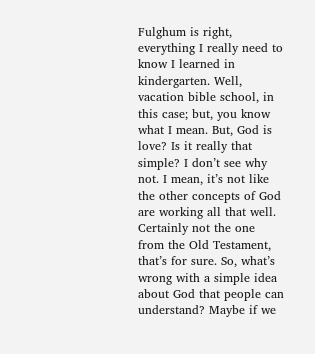Fulghum is right, everything I really need to know I learned in kindergarten. Well, vacation bible school, in this case; but, you know what I mean. But, God is love? Is it really that simple? I don’t see why not. I mean, it’s not like the other concepts of God are working all that well. Certainly not the one from the Old Testament, that’s for sure. So, what’s wrong with a simple idea about God that people can understand? Maybe if we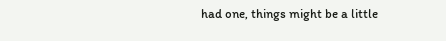had one, things might be a little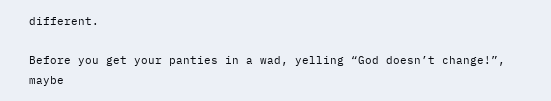different.

Before you get your panties in a wad, yelling “God doesn’t change!”, maybe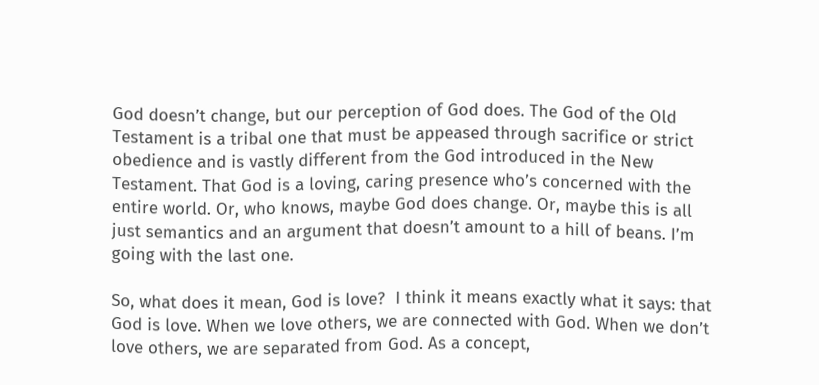God doesn’t change, but our perception of God does. The God of the Old Testament is a tribal one that must be appeased through sacrifice or strict obedience and is vastly different from the God introduced in the New Testament. That God is a loving, caring presence who’s concerned with the entire world. Or, who knows, maybe God does change. Or, maybe this is all just semantics and an argument that doesn’t amount to a hill of beans. I’m going with the last one.

So, what does it mean, God is love?  I think it means exactly what it says: that God is love. When we love others, we are connected with God. When we don’t love others, we are separated from God. As a concept,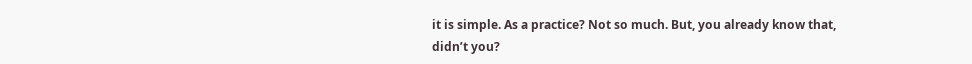it is simple. As a practice? Not so much. But, you already know that, didn’t you?